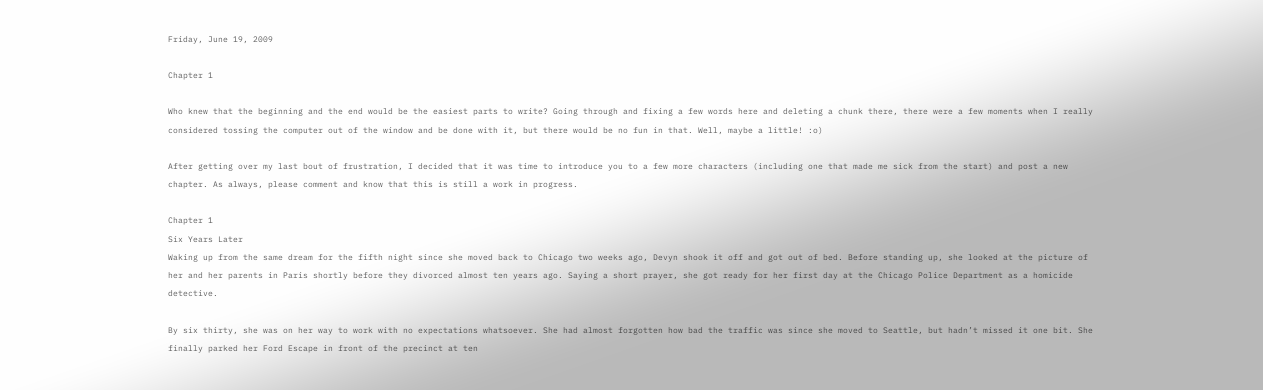Friday, June 19, 2009

Chapter 1

Who knew that the beginning and the end would be the easiest parts to write? Going through and fixing a few words here and deleting a chunk there, there were a few moments when I really considered tossing the computer out of the window and be done with it, but there would be no fun in that. Well, maybe a little! :o)

After getting over my last bout of frustration, I decided that it was time to introduce you to a few more characters (including one that made me sick from the start) and post a new chapter. As always, please comment and know that this is still a work in progress.

Chapter 1
Six Years Later
Waking up from the same dream for the fifth night since she moved back to Chicago two weeks ago, Devyn shook it off and got out of bed. Before standing up, she looked at the picture of her and her parents in Paris shortly before they divorced almost ten years ago. Saying a short prayer, she got ready for her first day at the Chicago Police Department as a homicide detective.

By six thirty, she was on her way to work with no expectations whatsoever. She had almost forgotten how bad the traffic was since she moved to Seattle, but hadn’t missed it one bit. She finally parked her Ford Escape in front of the precinct at ten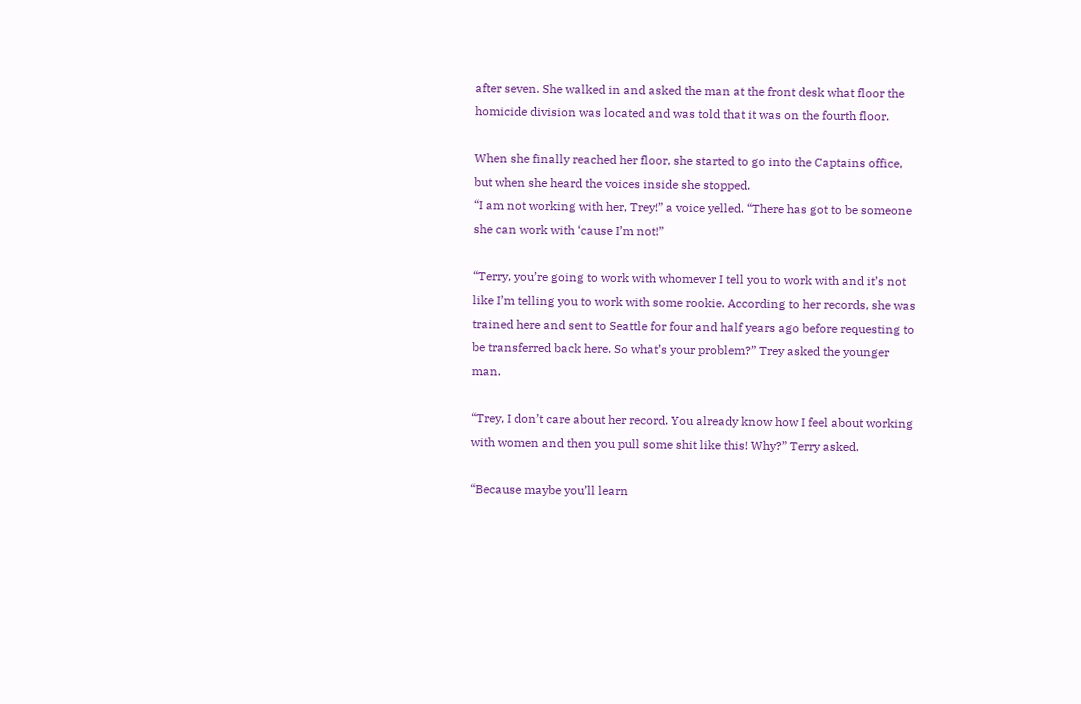after seven. She walked in and asked the man at the front desk what floor the homicide division was located and was told that it was on the fourth floor.

When she finally reached her floor, she started to go into the Captains office, but when she heard the voices inside she stopped.
“I am not working with her, Trey!” a voice yelled. “There has got to be someone she can work with ‘cause I’m not!”

“Terry, you’re going to work with whomever I tell you to work with and it’s not like I’m telling you to work with some rookie. According to her records, she was trained here and sent to Seattle for four and half years ago before requesting to be transferred back here. So what’s your problem?” Trey asked the younger man.

“Trey, I don’t care about her record. You already know how I feel about working with women and then you pull some shit like this! Why?” Terry asked.

“Because maybe you’ll learn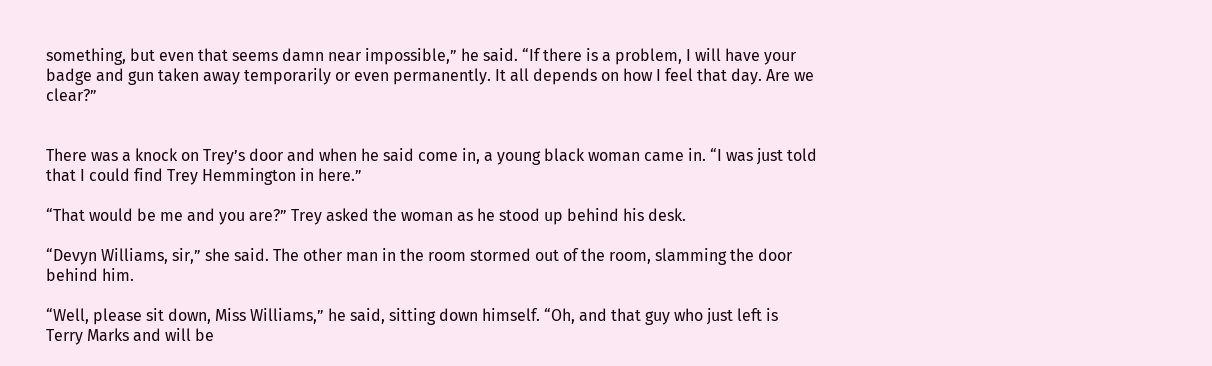something, but even that seems damn near impossible,” he said. “If there is a problem, I will have your badge and gun taken away temporarily or even permanently. It all depends on how I feel that day. Are we clear?”


There was a knock on Trey’s door and when he said come in, a young black woman came in. “I was just told that I could find Trey Hemmington in here.”

“That would be me and you are?” Trey asked the woman as he stood up behind his desk.

“Devyn Williams, sir,” she said. The other man in the room stormed out of the room, slamming the door behind him.

“Well, please sit down, Miss Williams,” he said, sitting down himself. “Oh, and that guy who just left is Terry Marks and will be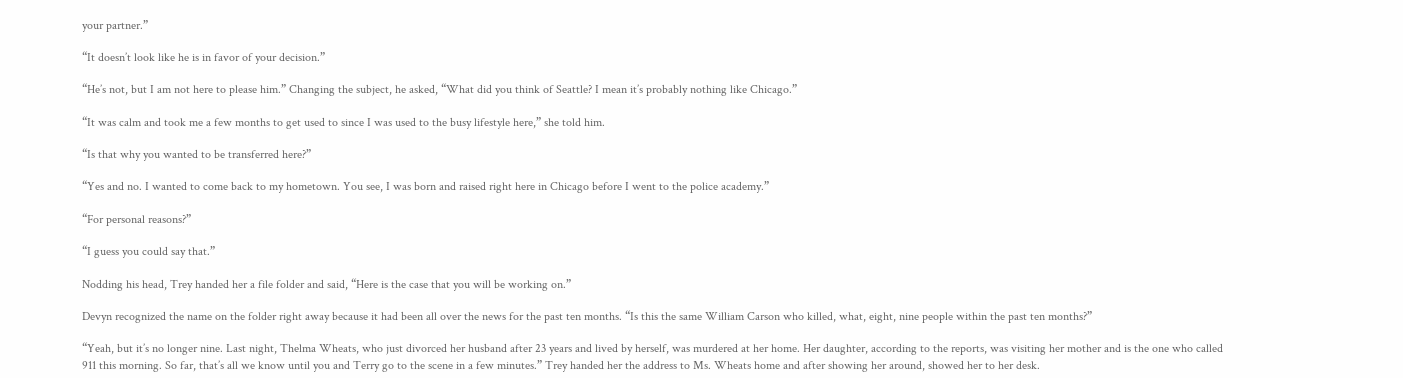your partner.”

“It doesn’t look like he is in favor of your decision.”

“He’s not, but I am not here to please him.” Changing the subject, he asked, “What did you think of Seattle? I mean it’s probably nothing like Chicago.”

“It was calm and took me a few months to get used to since I was used to the busy lifestyle here,” she told him.

“Is that why you wanted to be transferred here?”

“Yes and no. I wanted to come back to my hometown. You see, I was born and raised right here in Chicago before I went to the police academy.”

“For personal reasons?”

“I guess you could say that.”

Nodding his head, Trey handed her a file folder and said, “Here is the case that you will be working on.”

Devyn recognized the name on the folder right away because it had been all over the news for the past ten months. “Is this the same William Carson who killed, what, eight, nine people within the past ten months?”

“Yeah, but it’s no longer nine. Last night, Thelma Wheats, who just divorced her husband after 23 years and lived by herself, was murdered at her home. Her daughter, according to the reports, was visiting her mother and is the one who called 911 this morning. So far, that’s all we know until you and Terry go to the scene in a few minutes.” Trey handed her the address to Ms. Wheats home and after showing her around, showed her to her desk.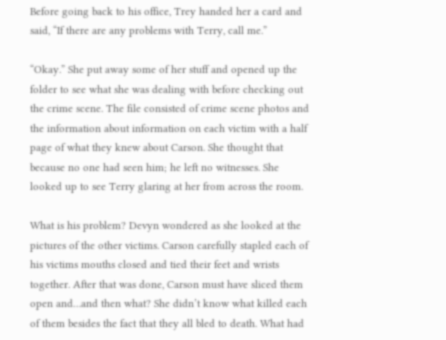Before going back to his office, Trey handed her a card and said, “If there are any problems with Terry, call me.”

“Okay.” She put away some of her stuff and opened up the folder to see what she was dealing with before checking out the crime scene. The file consisted of crime scene photos and the information about information on each victim with a half page of what they knew about Carson. She thought that because no one had seen him; he left no witnesses. She looked up to see Terry glaring at her from across the room.

What is his problem? Devyn wondered as she looked at the pictures of the other victims. Carson carefully stapled each of his victims mouths closed and tied their feet and wrists together. After that was done, Carson must have sliced them open and…and then what? She didn’t know what killed each of them besides the fact that they all bled to death. What had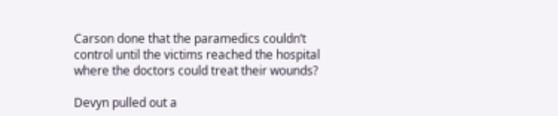Carson done that the paramedics couldn’t control until the victims reached the hospital where the doctors could treat their wounds?

Devyn pulled out a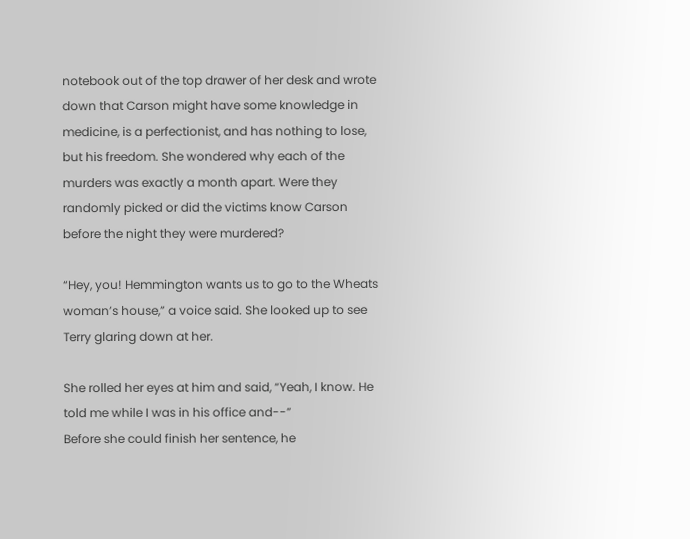notebook out of the top drawer of her desk and wrote down that Carson might have some knowledge in medicine, is a perfectionist, and has nothing to lose, but his freedom. She wondered why each of the murders was exactly a month apart. Were they randomly picked or did the victims know Carson before the night they were murdered?

“Hey, you! Hemmington wants us to go to the Wheats woman’s house,” a voice said. She looked up to see Terry glaring down at her.

She rolled her eyes at him and said, “Yeah, I know. He told me while I was in his office and--”
Before she could finish her sentence, he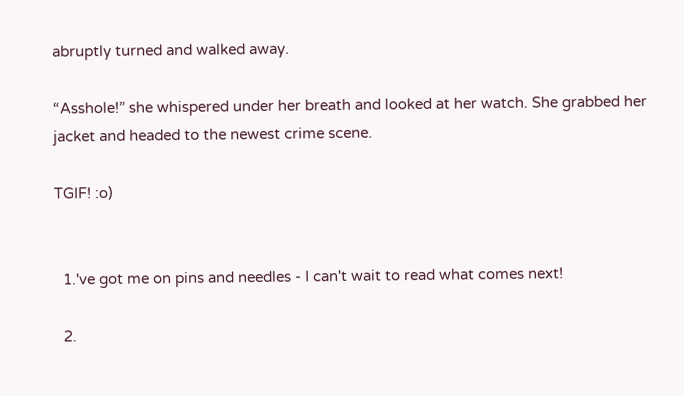abruptly turned and walked away.

“Asshole!” she whispered under her breath and looked at her watch. She grabbed her jacket and headed to the newest crime scene.

TGIF! :o)


  1.'ve got me on pins and needles - I can't wait to read what comes next!

  2.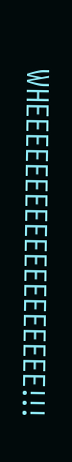WHEEEEEEEEEEEEEEEEEEE!!!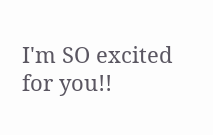I'm SO excited for you!!